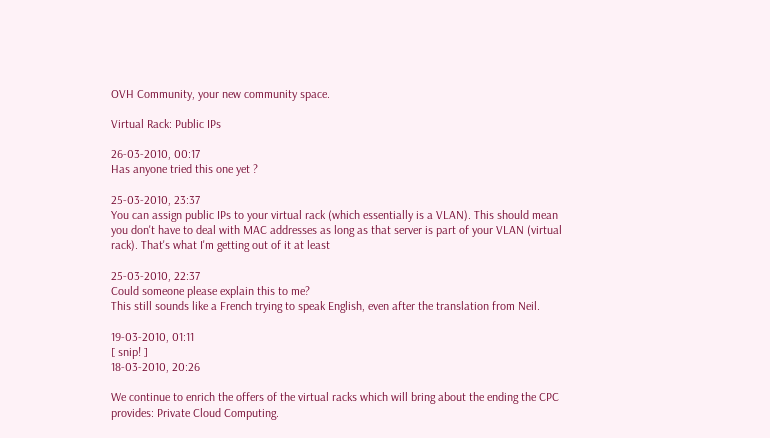OVH Community, your new community space.

Virtual Rack: Public IPs

26-03-2010, 00:17
Has anyone tried this one yet ?

25-03-2010, 23:37
You can assign public IPs to your virtual rack (which essentially is a VLAN). This should mean you don't have to deal with MAC addresses as long as that server is part of your VLAN (virtual rack). That's what I'm getting out of it at least

25-03-2010, 22:37
Could someone please explain this to me?
This still sounds like a French trying to speak English, even after the translation from Neil.

19-03-2010, 01:11
[ snip! ]
18-03-2010, 20:26

We continue to enrich the offers of the virtual racks which will bring about the ending the CPC provides: Private Cloud Computing.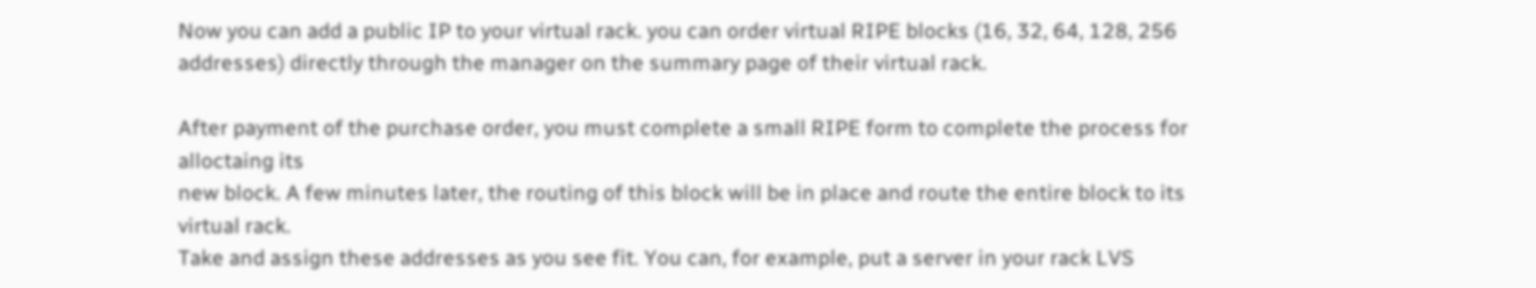Now you can add a public IP to your virtual rack. you can order virtual RIPE blocks (16, 32, 64, 128, 256 addresses) directly through the manager on the summary page of their virtual rack.

After payment of the purchase order, you must complete a small RIPE form to complete the process for alloctaing its
new block. A few minutes later, the routing of this block will be in place and route the entire block to its virtual rack.
Take and assign these addresses as you see fit. You can, for example, put a server in your rack LVS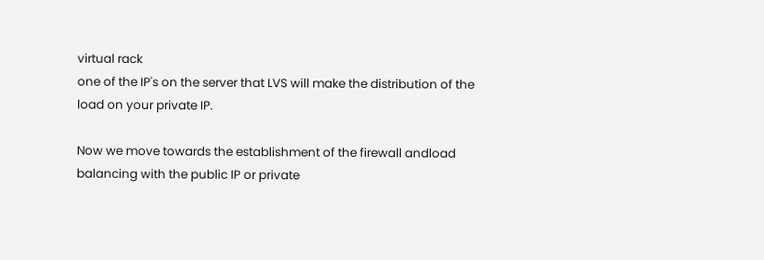virtual rack
one of the IP's on the server that LVS will make the distribution of the load on your private IP.

Now we move towards the establishment of the firewall andload balancing with the public IP or private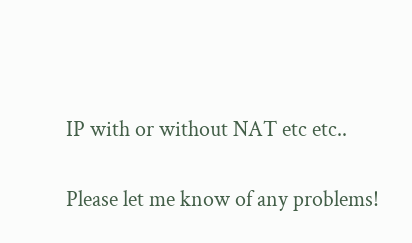IP with or without NAT etc etc..

Please let me know of any problems!